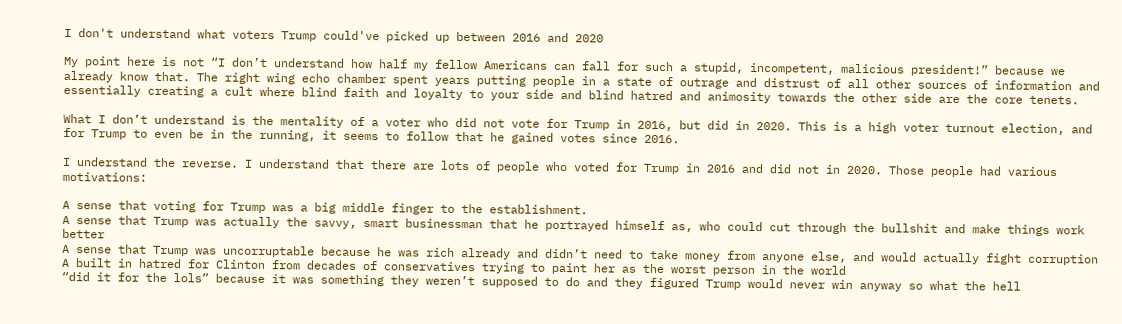I don't understand what voters Trump could've picked up between 2016 and 2020

My point here is not “I don’t understand how half my fellow Americans can fall for such a stupid, incompetent, malicious president!” because we already know that. The right wing echo chamber spent years putting people in a state of outrage and distrust of all other sources of information and essentially creating a cult where blind faith and loyalty to your side and blind hatred and animosity towards the other side are the core tenets.

What I don’t understand is the mentality of a voter who did not vote for Trump in 2016, but did in 2020. This is a high voter turnout election, and for Trump to even be in the running, it seems to follow that he gained votes since 2016.

I understand the reverse. I understand that there are lots of people who voted for Trump in 2016 and did not in 2020. Those people had various motivations:

A sense that voting for Trump was a big middle finger to the establishment.
A sense that Trump was actually the savvy, smart businessman that he portrayed himself as, who could cut through the bullshit and make things work better
A sense that Trump was uncorruptable because he was rich already and didn’t need to take money from anyone else, and would actually fight corruption
A built in hatred for Clinton from decades of conservatives trying to paint her as the worst person in the world
“did it for the lols” because it was something they weren’t supposed to do and they figured Trump would never win anyway so what the hell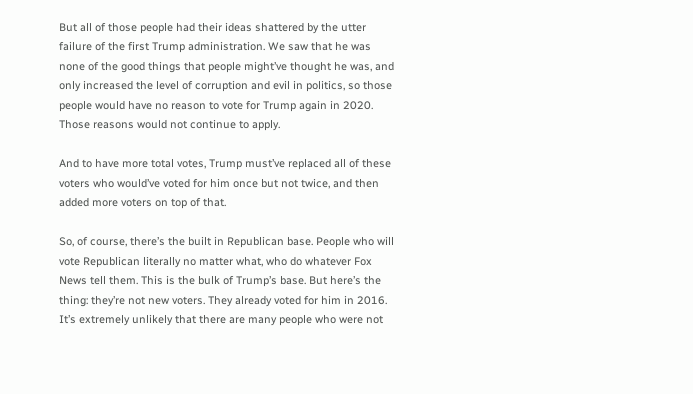But all of those people had their ideas shattered by the utter failure of the first Trump administration. We saw that he was none of the good things that people might’ve thought he was, and only increased the level of corruption and evil in politics, so those people would have no reason to vote for Trump again in 2020. Those reasons would not continue to apply.

And to have more total votes, Trump must’ve replaced all of these voters who would’ve voted for him once but not twice, and then added more voters on top of that.

So, of course, there’s the built in Republican base. People who will vote Republican literally no matter what, who do whatever Fox News tell them. This is the bulk of Trump’s base. But here’s the thing: they’re not new voters. They already voted for him in 2016. It’s extremely unlikely that there are many people who were not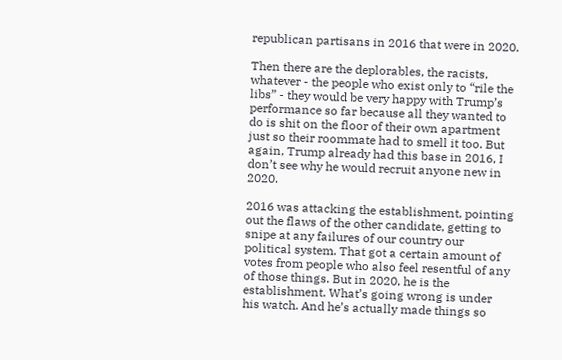republican partisans in 2016 that were in 2020.

Then there are the deplorables, the racists, whatever - the people who exist only to “rile the libs” - they would be very happy with Trump’s performance so far because all they wanted to do is shit on the floor of their own apartment just so their roommate had to smell it too. But again, Trump already had this base in 2016, I don’t see why he would recruit anyone new in 2020.

2016 was attacking the establishment, pointing out the flaws of the other candidate, getting to snipe at any failures of our country our political system. That got a certain amount of votes from people who also feel resentful of any of those things. But in 2020, he is the establishment. What’s going wrong is under his watch. And he’s actually made things so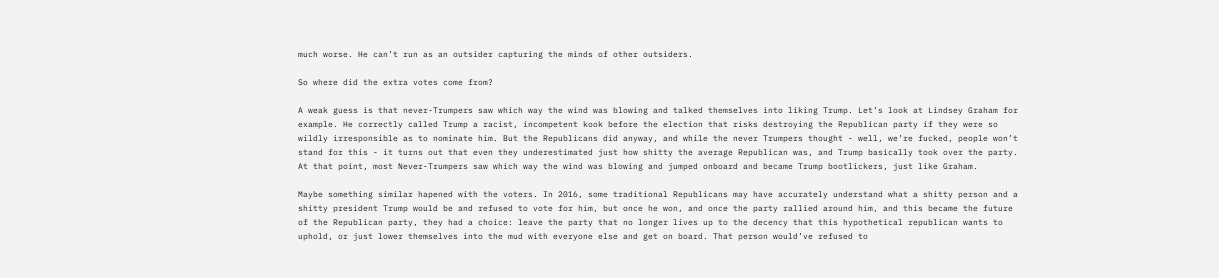much worse. He can’t run as an outsider capturing the minds of other outsiders.

So where did the extra votes come from?

A weak guess is that never-Trumpers saw which way the wind was blowing and talked themselves into liking Trump. Let’s look at Lindsey Graham for example. He correctly called Trump a racist, incompetent kook before the election that risks destroying the Republican party if they were so wildly irresponsible as to nominate him. But the Republicans did anyway, and while the never Trumpers thought - well, we’re fucked, people won’t stand for this - it turns out that even they underestimated just how shitty the average Republican was, and Trump basically took over the party. At that point, most Never-Trumpers saw which way the wind was blowing and jumped onboard and became Trump bootlickers, just like Graham.

Maybe something similar hapened with the voters. In 2016, some traditional Republicans may have accurately understand what a shitty person and a shitty president Trump would be and refused to vote for him, but once he won, and once the party rallied around him, and this became the future of the Republican party, they had a choice: leave the party that no longer lives up to the decency that this hypothetical republican wants to uphold, or just lower themselves into the mud with everyone else and get on board. That person would’ve refused to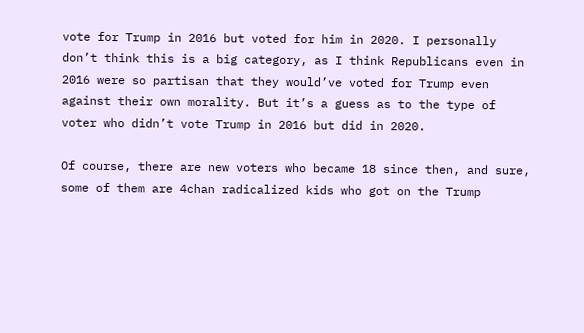vote for Trump in 2016 but voted for him in 2020. I personally don’t think this is a big category, as I think Republicans even in 2016 were so partisan that they would’ve voted for Trump even against their own morality. But it’s a guess as to the type of voter who didn’t vote Trump in 2016 but did in 2020.

Of course, there are new voters who became 18 since then, and sure, some of them are 4chan radicalized kids who got on the Trump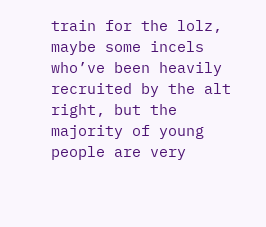train for the lolz, maybe some incels who’ve been heavily recruited by the alt right, but the majority of young people are very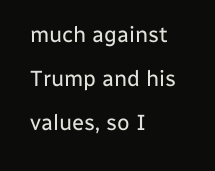much against Trump and his values, so I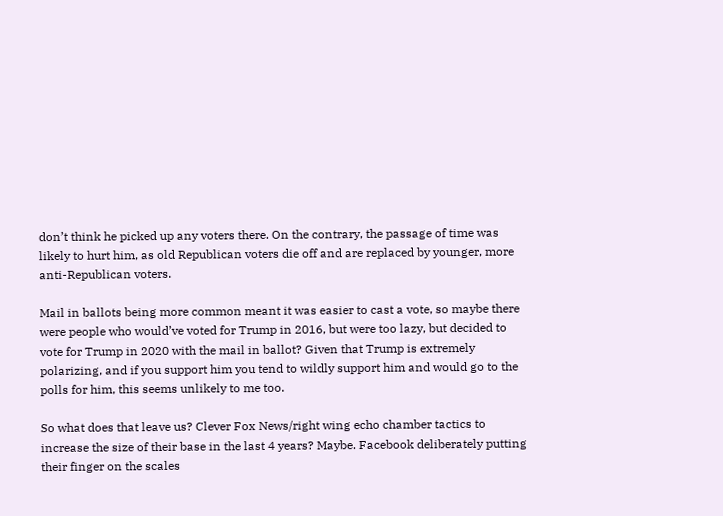don’t think he picked up any voters there. On the contrary, the passage of time was likely to hurt him, as old Republican voters die off and are replaced by younger, more anti-Republican voters.

Mail in ballots being more common meant it was easier to cast a vote, so maybe there were people who would’ve voted for Trump in 2016, but were too lazy, but decided to vote for Trump in 2020 with the mail in ballot? Given that Trump is extremely polarizing, and if you support him you tend to wildly support him and would go to the polls for him, this seems unlikely to me too.

So what does that leave us? Clever Fox News/right wing echo chamber tactics to increase the size of their base in the last 4 years? Maybe. Facebook deliberately putting their finger on the scales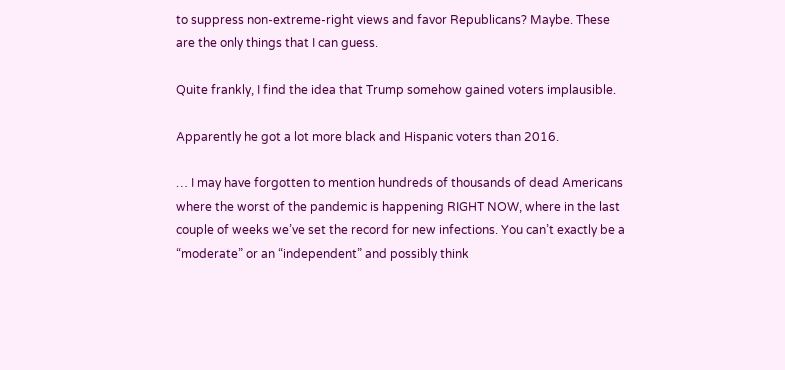to suppress non-extreme-right views and favor Republicans? Maybe. These are the only things that I can guess.

Quite frankly, I find the idea that Trump somehow gained voters implausible.

Apparently he got a lot more black and Hispanic voters than 2016.

… I may have forgotten to mention hundreds of thousands of dead Americans where the worst of the pandemic is happening RIGHT NOW, where in the last couple of weeks we’ve set the record for new infections. You can’t exactly be a “moderate” or an “independent” and possibly think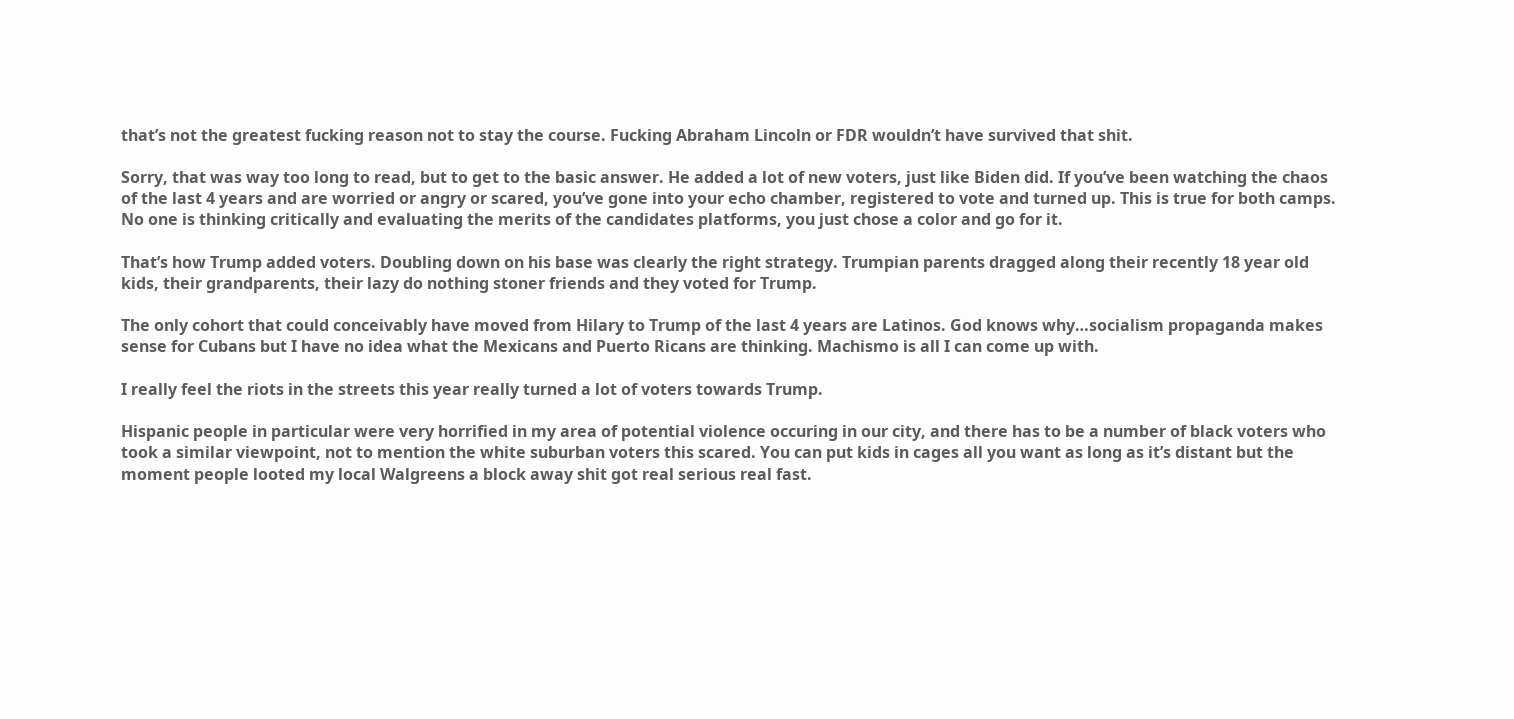that’s not the greatest fucking reason not to stay the course. Fucking Abraham Lincoln or FDR wouldn’t have survived that shit.

Sorry, that was way too long to read, but to get to the basic answer. He added a lot of new voters, just like Biden did. If you’ve been watching the chaos of the last 4 years and are worried or angry or scared, you’ve gone into your echo chamber, registered to vote and turned up. This is true for both camps. No one is thinking critically and evaluating the merits of the candidates platforms, you just chose a color and go for it.

That’s how Trump added voters. Doubling down on his base was clearly the right strategy. Trumpian parents dragged along their recently 18 year old kids, their grandparents, their lazy do nothing stoner friends and they voted for Trump.

The only cohort that could conceivably have moved from Hilary to Trump of the last 4 years are Latinos. God knows why…socialism propaganda makes sense for Cubans but I have no idea what the Mexicans and Puerto Ricans are thinking. Machismo is all I can come up with.

I really feel the riots in the streets this year really turned a lot of voters towards Trump.

Hispanic people in particular were very horrified in my area of potential violence occuring in our city, and there has to be a number of black voters who took a similar viewpoint, not to mention the white suburban voters this scared. You can put kids in cages all you want as long as it’s distant but the moment people looted my local Walgreens a block away shit got real serious real fast.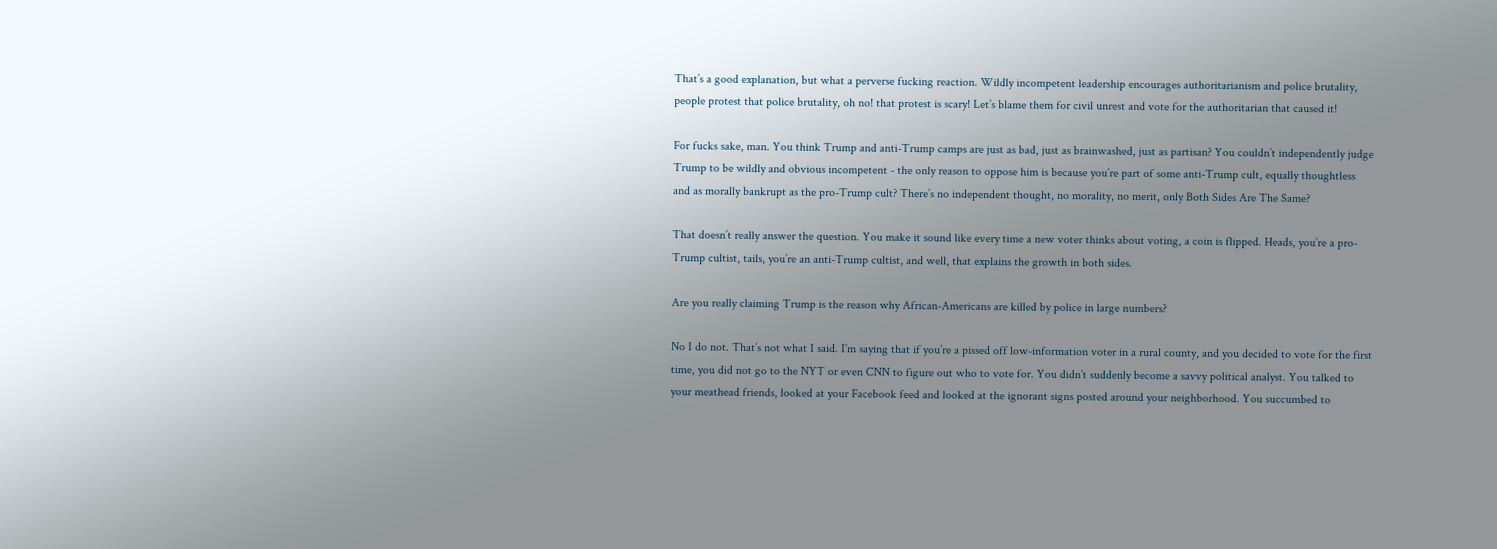That’s a good explanation, but what a perverse fucking reaction. Wildly incompetent leadership encourages authoritarianism and police brutality, people protest that police brutality, oh no! that protest is scary! Let’s blame them for civil unrest and vote for the authoritarian that caused it!

For fucks sake, man. You think Trump and anti-Trump camps are just as bad, just as brainwashed, just as partisan? You couldn’t independently judge Trump to be wildly and obvious incompetent - the only reason to oppose him is because you’re part of some anti-Trump cult, equally thoughtless and as morally bankrupt as the pro-Trump cult? There’s no independent thought, no morality, no merit, only Both Sides Are The Same?

That doesn’t really answer the question. You make it sound like every time a new voter thinks about voting, a coin is flipped. Heads, you’re a pro-Trump cultist, tails, you’re an anti-Trump cultist, and well, that explains the growth in both sides.

Are you really claiming Trump is the reason why African-Americans are killed by police in large numbers?

No I do not. That’s not what I said. I’m saying that if you’re a pissed off low-information voter in a rural county, and you decided to vote for the first time, you did not go to the NYT or even CNN to figure out who to vote for. You didn’t suddenly become a savvy political analyst. You talked to your meathead friends, looked at your Facebook feed and looked at the ignorant signs posted around your neighborhood. You succumbed to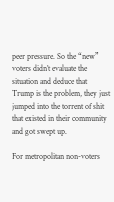peer pressure. So the “new” voters didn’t evaluate the situation and deduce that Trump is the problem, they just jumped into the torrent of shit that existed in their community and got swept up.

For metropolitan non-voters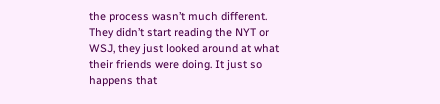the process wasn’t much different. They didn’t start reading the NYT or WSJ, they just looked around at what their friends were doing. It just so happens that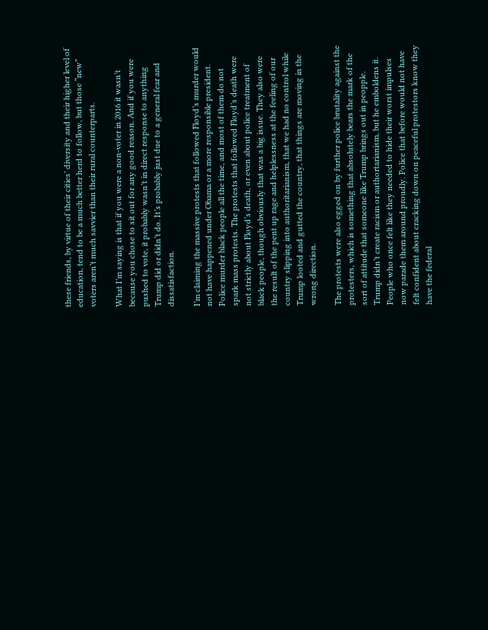these friends, by virtue of their cities’ diversity and their higher level of education, tend to be a much better herd to follow, but those “new” voters aren’t much savvier than their rural counterparts.

What I’m saying is that if you were a non-voter in 2016 it wasn’t because you chose to sit out for any good reason. And if you were pushed to vote, it probably wasn’t in direct response to anything Trump did or didn’t do. It’s probably just due to a general fear and dissatisfaction.

I’m claiming the massive protests that followed Floyd’s murder would not have happened under Obama or a more responsible president. Police murder black people all the time, and most of them do not spark mass protests. The protests that followed Floyd’s death were not strictly about Floyd’s death, or even about police treatment of black people, though obviously that was a big issue. They also were the result of the pent up rage and helplessness at the feeling of our country slipping into authoritarianism, that we had no control while Trump looted and gutted the country, that things are moving in the wrong direction.

The protests were also egged on by further police brutality against the protesters, which is something that absolutely bears the mark of the sort of attitude that someone like Trump brings out in peopple. Trump didn’t create racism or authortarianism, but he emboldens it. People who once felt like they needed to hide their worst impulses now parade them around proudly. Police that before would not have felt confident about cracking down on peaceful protestors know they have the federal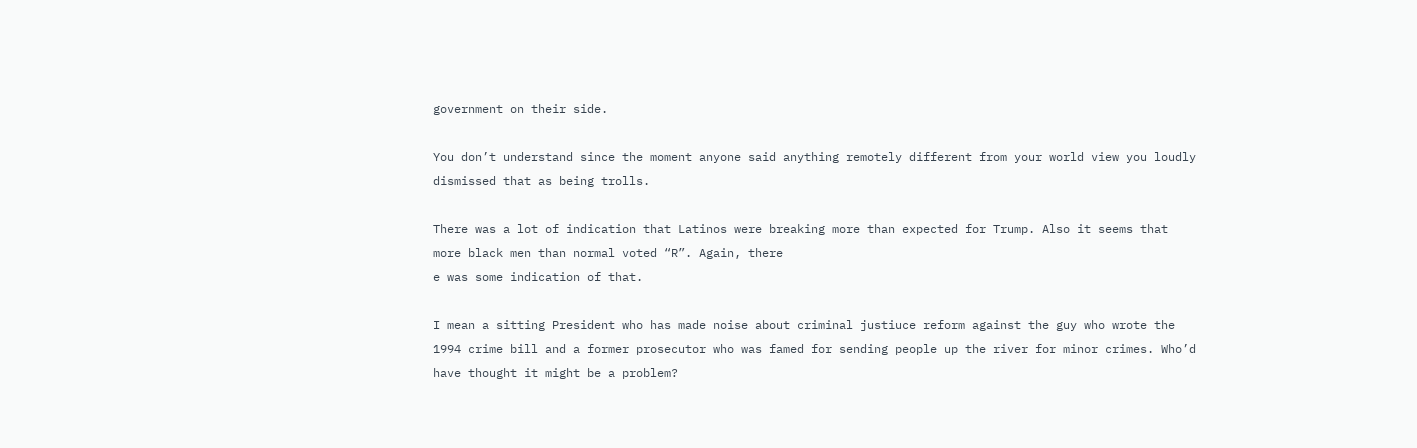government on their side.

You don’t understand since the moment anyone said anything remotely different from your world view you loudly dismissed that as being trolls.

There was a lot of indication that Latinos were breaking more than expected for Trump. Also it seems that more black men than normal voted “R”. Again, there
e was some indication of that.

I mean a sitting President who has made noise about criminal justiuce reform against the guy who wrote the 1994 crime bill and a former prosecutor who was famed for sending people up the river for minor crimes. Who’d have thought it might be a problem?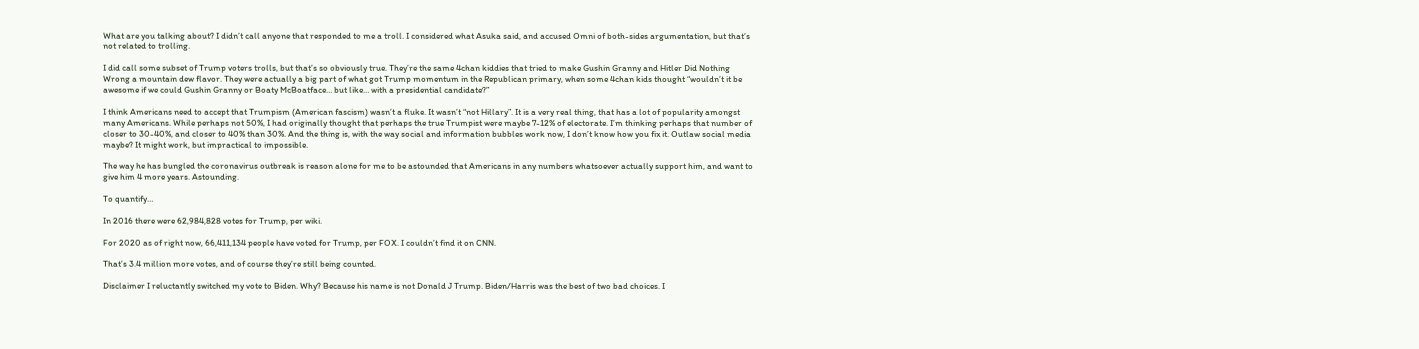What are you talking about? I didn’t call anyone that responded to me a troll. I considered what Asuka said, and accused Omni of both-sides argumentation, but that’s not related to trolling.

I did call some subset of Trump voters trolls, but that’s so obviously true. They’re the same 4chan kiddies that tried to make Gushin Granny and Hitler Did Nothing Wrong a mountain dew flavor. They were actually a big part of what got Trump momentum in the Republican primary, when some 4chan kids thought “wouldn’t it be awesome if we could Gushin Granny or Boaty McBoatface… but like… with a presidential candidate?”

I think Americans need to accept that Trumpism (American fascism) wasn’t a fluke. It wasn’t “not Hillary”. It is a very real thing, that has a lot of popularity amongst many Americans. While perhaps not 50%, I had originally thought that perhaps the true Trumpist were maybe 7-12% of electorate. I’m thinking perhaps that number of closer to 30-40%, and closer to 40% than 30%. And the thing is, with the way social and information bubbles work now, I don’t know how you fix it. Outlaw social media maybe? It might work, but impractical to impossible.

The way he has bungled the coronavirus outbreak is reason alone for me to be astounded that Americans in any numbers whatsoever actually support him, and want to give him 4 more years. Astounding.

To quantify…

In 2016 there were 62,984,828 votes for Trump, per wiki.

For 2020 as of right now, 66,411,134 people have voted for Trump, per FOX. I couldn’t find it on CNN.

That’s 3.4 million more votes, and of course they’re still being counted.

Disclaimer I reluctantly switched my vote to Biden. Why? Because his name is not Donald J Trump. Biden/Harris was the best of two bad choices. I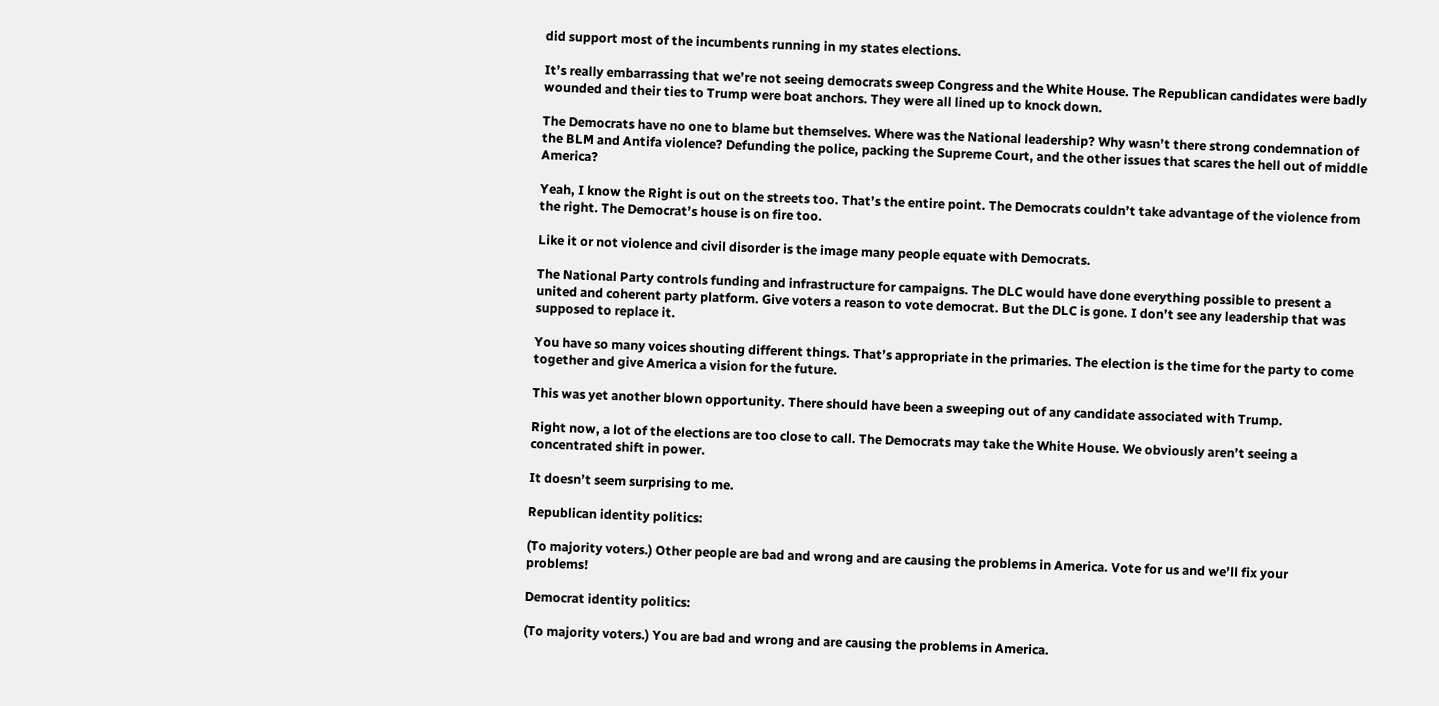did support most of the incumbents running in my states elections.

It’s really embarrassing that we’re not seeing democrats sweep Congress and the White House. The Republican candidates were badly wounded and their ties to Trump were boat anchors. They were all lined up to knock down.

The Democrats have no one to blame but themselves. Where was the National leadership? Why wasn’t there strong condemnation of the BLM and Antifa violence? Defunding the police, packing the Supreme Court, and the other issues that scares the hell out of middle America?

Yeah, I know the Right is out on the streets too. That’s the entire point. The Democrats couldn’t take advantage of the violence from the right. The Democrat’s house is on fire too.

Like it or not violence and civil disorder is the image many people equate with Democrats.

The National Party controls funding and infrastructure for campaigns. The DLC would have done everything possible to present a united and coherent party platform. Give voters a reason to vote democrat. But the DLC is gone. I don’t see any leadership that was supposed to replace it.

You have so many voices shouting different things. That’s appropriate in the primaries. The election is the time for the party to come together and give America a vision for the future.

This was yet another blown opportunity. There should have been a sweeping out of any candidate associated with Trump.

Right now, a lot of the elections are too close to call. The Democrats may take the White House. We obviously aren’t seeing a concentrated shift in power.

It doesn’t seem surprising to me.

Republican identity politics:

(To majority voters.) Other people are bad and wrong and are causing the problems in America. Vote for us and we’ll fix your problems!

Democrat identity politics:

(To majority voters.) You are bad and wrong and are causing the problems in America.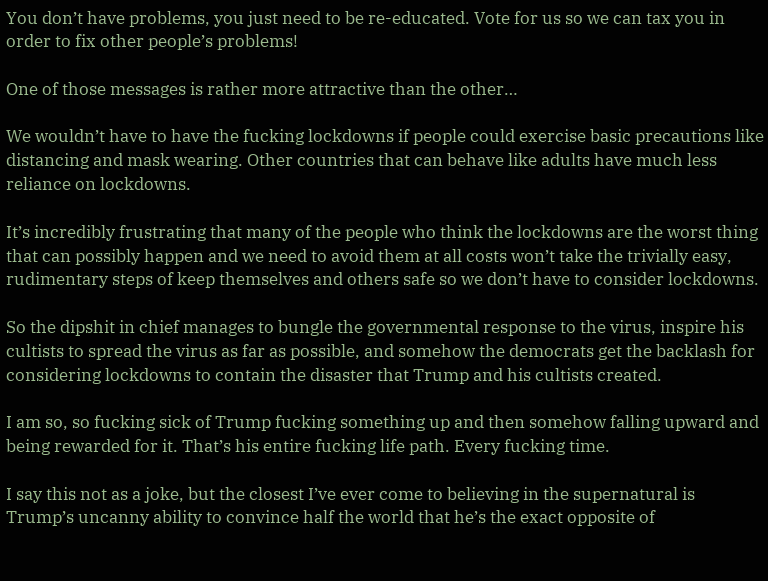You don’t have problems, you just need to be re-educated. Vote for us so we can tax you in order to fix other people’s problems!

One of those messages is rather more attractive than the other…

We wouldn’t have to have the fucking lockdowns if people could exercise basic precautions like distancing and mask wearing. Other countries that can behave like adults have much less reliance on lockdowns.

It’s incredibly frustrating that many of the people who think the lockdowns are the worst thing that can possibly happen and we need to avoid them at all costs won’t take the trivially easy, rudimentary steps of keep themselves and others safe so we don’t have to consider lockdowns.

So the dipshit in chief manages to bungle the governmental response to the virus, inspire his cultists to spread the virus as far as possible, and somehow the democrats get the backlash for considering lockdowns to contain the disaster that Trump and his cultists created.

I am so, so fucking sick of Trump fucking something up and then somehow falling upward and being rewarded for it. That’s his entire fucking life path. Every fucking time.

I say this not as a joke, but the closest I’ve ever come to believing in the supernatural is Trump’s uncanny ability to convince half the world that he’s the exact opposite of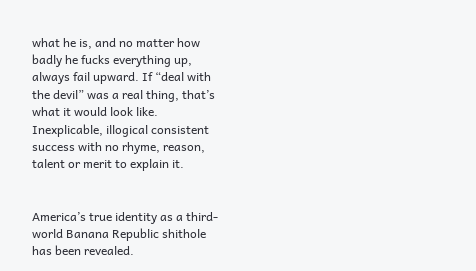what he is, and no matter how badly he fucks everything up, always fail upward. If “deal with the devil” was a real thing, that’s what it would look like. Inexplicable, illogical consistent success with no rhyme, reason, talent or merit to explain it.


America’s true identity as a third-world Banana Republic shithole has been revealed.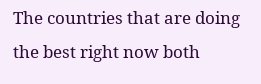The countries that are doing the best right now both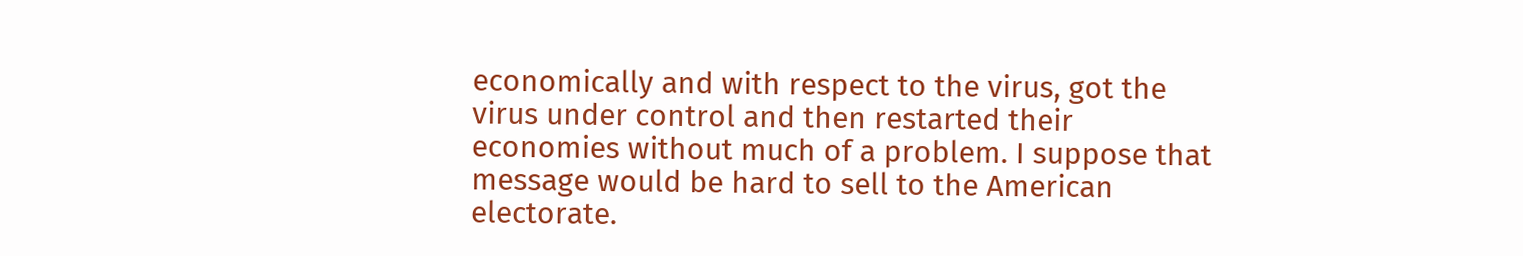economically and with respect to the virus, got the virus under control and then restarted their economies without much of a problem. I suppose that message would be hard to sell to the American electorate.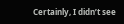Certainly, I didn’t see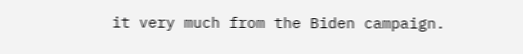it very much from the Biden campaign.